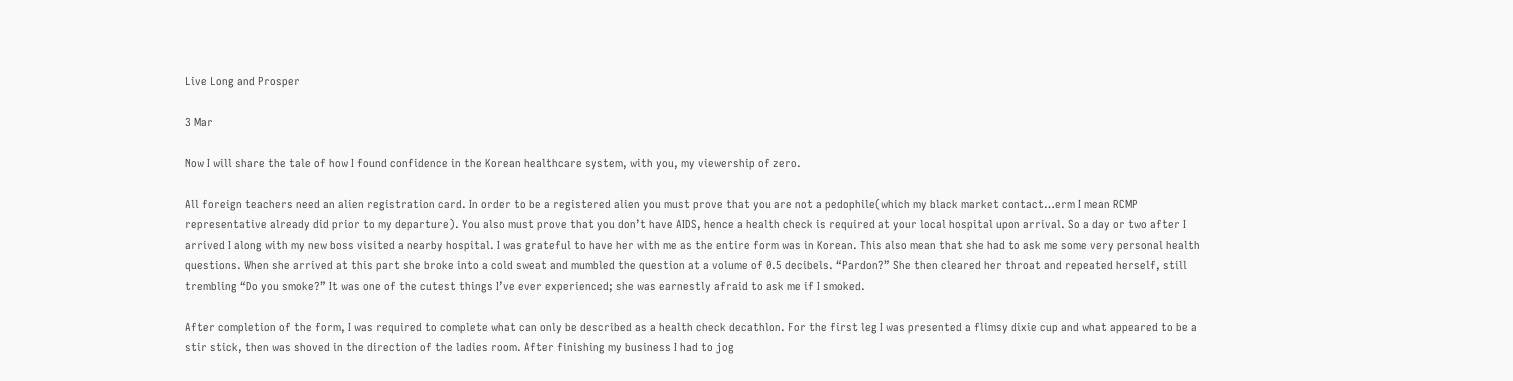Live Long and Prosper

3 Mar

Now I will share the tale of how I found confidence in the Korean healthcare system, with you, my viewership of zero.

All foreign teachers need an alien registration card. In order to be a registered alien you must prove that you are not a pedophile(which my black market contact…erm I mean RCMP representative already did prior to my departure). You also must prove that you don’t have AIDS, hence a health check is required at your local hospital upon arrival. So a day or two after I arrived I along with my new boss visited a nearby hospital. I was grateful to have her with me as the entire form was in Korean. This also mean that she had to ask me some very personal health questions. When she arrived at this part she broke into a cold sweat and mumbled the question at a volume of 0.5 decibels. “Pardon?” She then cleared her throat and repeated herself, still trembling “Do you smoke?” It was one of the cutest things I’ve ever experienced; she was earnestly afraid to ask me if I smoked.

After completion of the form, I was required to complete what can only be described as a health check decathlon. For the first leg I was presented a flimsy dixie cup and what appeared to be a stir stick, then was shoved in the direction of the ladies room. After finishing my business I had to jog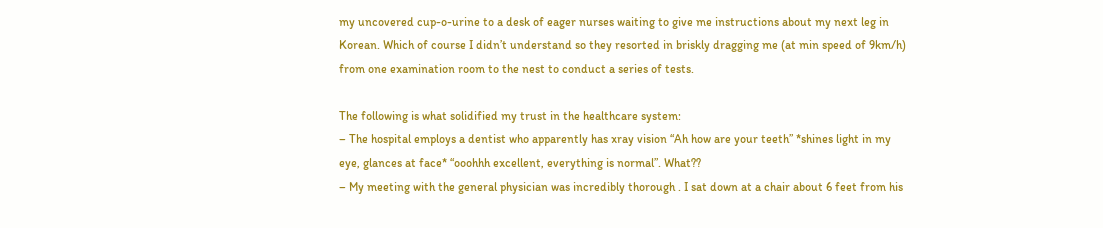my uncovered cup-o-urine to a desk of eager nurses waiting to give me instructions about my next leg in Korean. Which of course I didn’t understand so they resorted in briskly dragging me (at min speed of 9km/h) from one examination room to the nest to conduct a series of tests.

The following is what solidified my trust in the healthcare system:
– The hospital employs a dentist who apparently has xray vision “Ah how are your teeth” *shines light in my eye, glances at face* “ooohhh excellent, everything is normal”. What??
– My meeting with the general physician was incredibly thorough . I sat down at a chair about 6 feet from his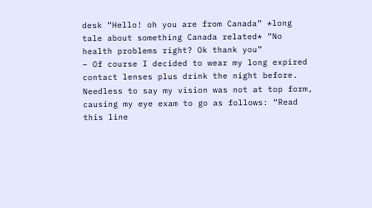desk “Hello! oh you are from Canada” *long tale about something Canada related* “No health problems right? Ok thank you”
– Of course I decided to wear my long expired contact lenses plus drink the night before. Needless to say my vision was not at top form, causing my eye exam to go as follows: “Read this line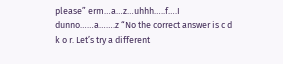please” erm…a…z…uhhh…..f….I dunno……a…….z “No the correct answer is c d k o r. Let’s try a different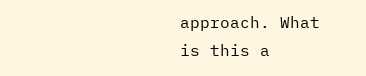approach. What is this a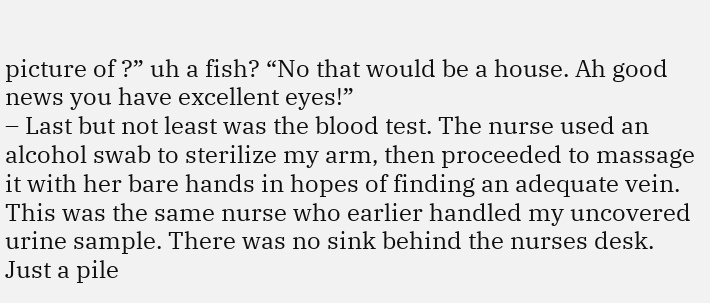picture of ?” uh a fish? “No that would be a house. Ah good news you have excellent eyes!”
– Last but not least was the blood test. The nurse used an alcohol swab to sterilize my arm, then proceeded to massage it with her bare hands in hopes of finding an adequate vein. This was the same nurse who earlier handled my uncovered urine sample. There was no sink behind the nurses desk. Just a pile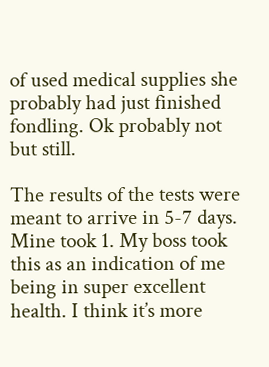of used medical supplies she probably had just finished fondling. Ok probably not but still.

The results of the tests were meant to arrive in 5-7 days. Mine took 1. My boss took this as an indication of me being in super excellent health. I think it’s more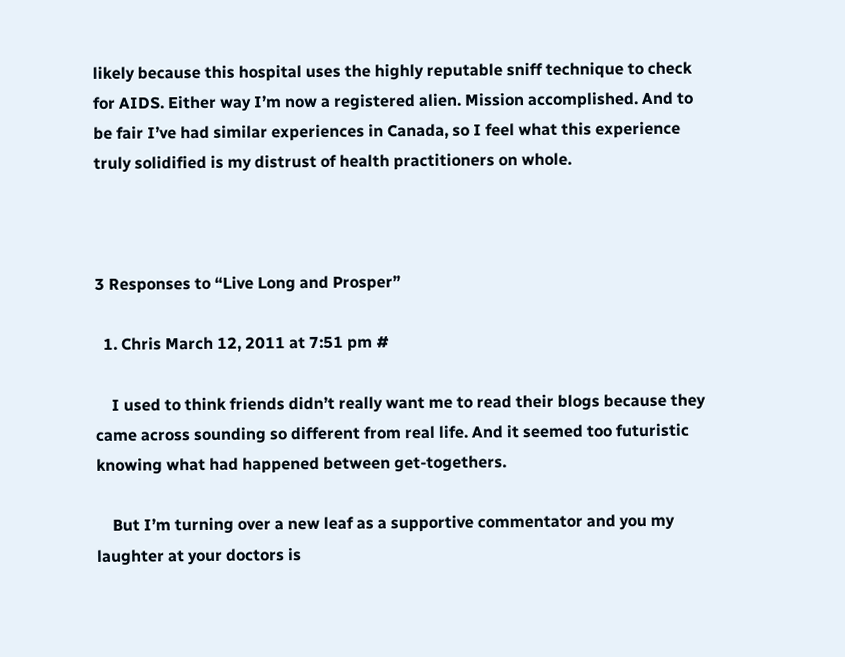likely because this hospital uses the highly reputable sniff technique to check for AIDS. Either way I’m now a registered alien. Mission accomplished. And to be fair I’ve had similar experiences in Canada, so I feel what this experience truly solidified is my distrust of health practitioners on whole.



3 Responses to “Live Long and Prosper”

  1. Chris March 12, 2011 at 7:51 pm #

    I used to think friends didn’t really want me to read their blogs because they came across sounding so different from real life. And it seemed too futuristic knowing what had happened between get-togethers.

    But I’m turning over a new leaf as a supportive commentator and you my laughter at your doctors is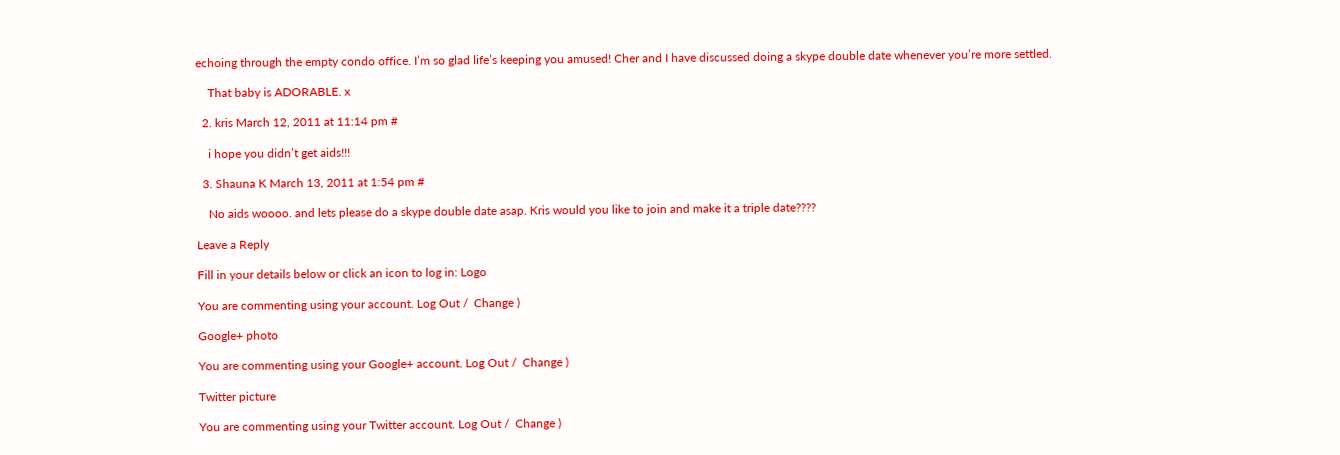echoing through the empty condo office. I’m so glad life’s keeping you amused! Cher and I have discussed doing a skype double date whenever you’re more settled.

    That baby is ADORABLE. x

  2. kris March 12, 2011 at 11:14 pm #

    i hope you didn’t get aids!!!

  3. Shauna K March 13, 2011 at 1:54 pm #

    No aids woooo. and lets please do a skype double date asap. Kris would you like to join and make it a triple date????

Leave a Reply

Fill in your details below or click an icon to log in: Logo

You are commenting using your account. Log Out /  Change )

Google+ photo

You are commenting using your Google+ account. Log Out /  Change )

Twitter picture

You are commenting using your Twitter account. Log Out /  Change )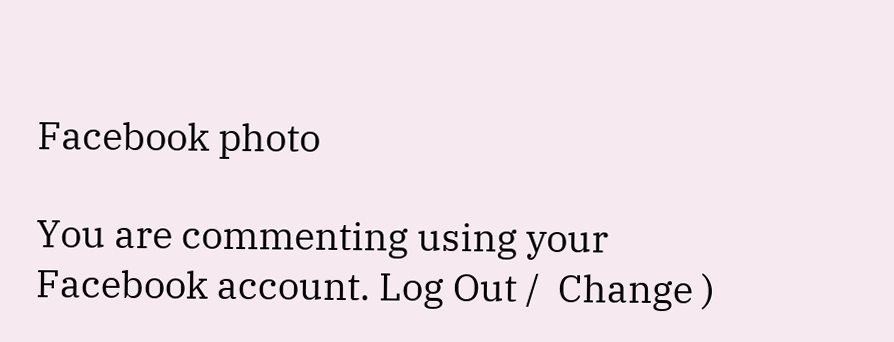Facebook photo

You are commenting using your Facebook account. Log Out /  Change )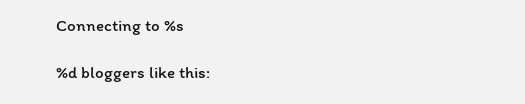Connecting to %s

%d bloggers like this: